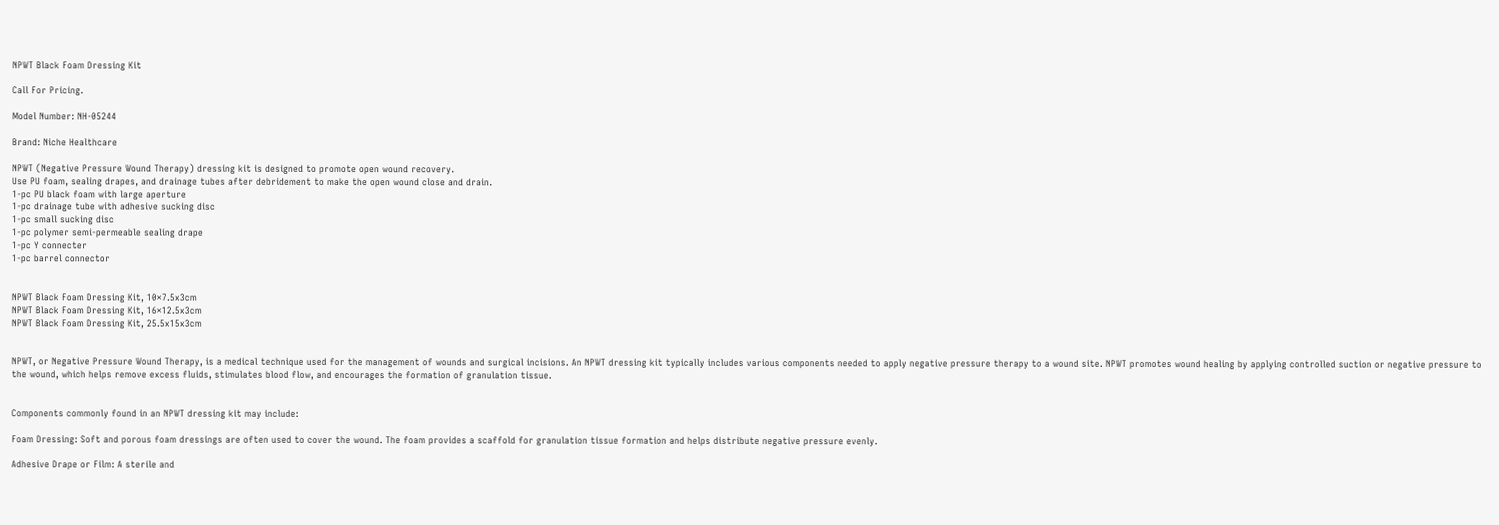NPWT Black Foam Dressing Kit

Call For Pricing.

Model Number: NH-05244

Brand: Niche Healthcare

NPWT (Negative Pressure Wound Therapy) dressing kit is designed to promote open wound recovery.
Use PU foam, sealing drapes, and drainage tubes after debridement to make the open wound close and drain.
1-pc PU black foam with large aperture
1-pc drainage tube with adhesive sucking disc
1-pc small sucking disc
1-pc polymer semi-permeable sealing drape
1-pc Y connecter
1-pc barrel connector


NPWT Black Foam Dressing Kit, 10×7.5x3cm
NPWT Black Foam Dressing Kit, 16×12.5x3cm
NPWT Black Foam Dressing Kit, 25.5x15x3cm


NPWT, or Negative Pressure Wound Therapy, is a medical technique used for the management of wounds and surgical incisions. An NPWT dressing kit typically includes various components needed to apply negative pressure therapy to a wound site. NPWT promotes wound healing by applying controlled suction or negative pressure to the wound, which helps remove excess fluids, stimulates blood flow, and encourages the formation of granulation tissue.


Components commonly found in an NPWT dressing kit may include:

Foam Dressing: Soft and porous foam dressings are often used to cover the wound. The foam provides a scaffold for granulation tissue formation and helps distribute negative pressure evenly.

Adhesive Drape or Film: A sterile and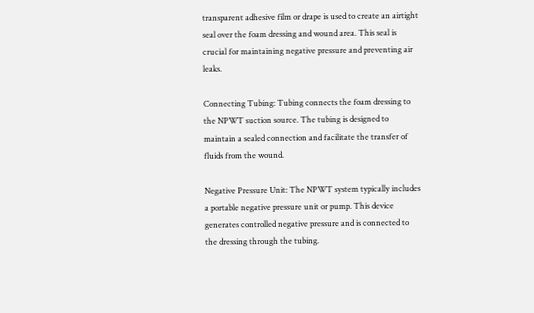transparent adhesive film or drape is used to create an airtight seal over the foam dressing and wound area. This seal is crucial for maintaining negative pressure and preventing air leaks.

Connecting Tubing: Tubing connects the foam dressing to the NPWT suction source. The tubing is designed to maintain a sealed connection and facilitate the transfer of fluids from the wound.

Negative Pressure Unit: The NPWT system typically includes a portable negative pressure unit or pump. This device generates controlled negative pressure and is connected to the dressing through the tubing.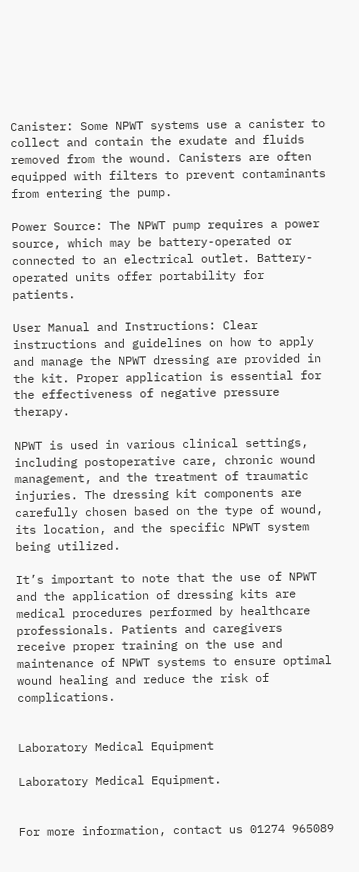Canister: Some NPWT systems use a canister to collect and contain the exudate and fluids removed from the wound. Canisters are often equipped with filters to prevent contaminants from entering the pump.

Power Source: The NPWT pump requires a power source, which may be battery-operated or connected to an electrical outlet. Battery-operated units offer portability for patients.

User Manual and Instructions: Clear instructions and guidelines on how to apply and manage the NPWT dressing are provided in the kit. Proper application is essential for the effectiveness of negative pressure therapy.

NPWT is used in various clinical settings, including postoperative care, chronic wound management, and the treatment of traumatic injuries. The dressing kit components are carefully chosen based on the type of wound, its location, and the specific NPWT system being utilized.

It’s important to note that the use of NPWT and the application of dressing kits are medical procedures performed by healthcare professionals. Patients and caregivers receive proper training on the use and maintenance of NPWT systems to ensure optimal wound healing and reduce the risk of complications.


Laboratory Medical Equipment

Laboratory Medical Equipment.


For more information, contact us 01274 965089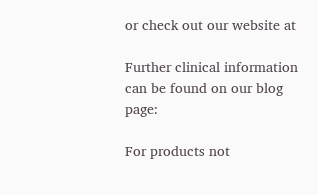or check out our website at

Further clinical information can be found on our blog page:

For products not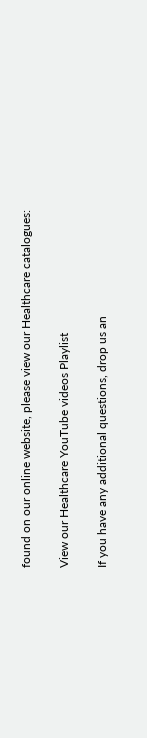found on our online website, please view our Healthcare catalogues:

View our Healthcare YouTube videos Playlist

If you have any additional questions, drop us an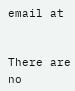email at


There are no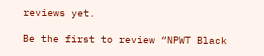reviews yet.

Be the first to review “NPWT Black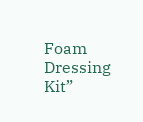Foam Dressing Kit”